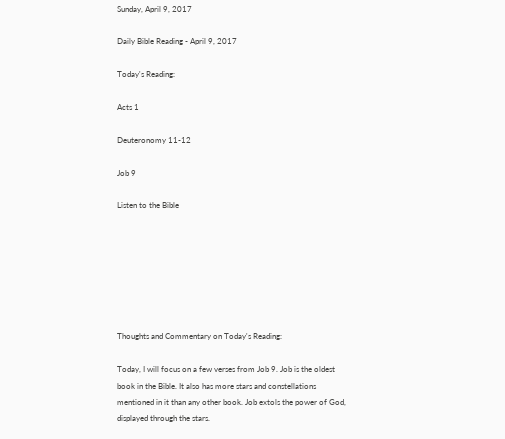Sunday, April 9, 2017

Daily Bible Reading - April 9, 2017

Today's Reading:

Acts 1

Deuteronomy 11-12

Job 9

Listen to the Bible







Thoughts and Commentary on Today's Reading:

Today, I will focus on a few verses from Job 9. Job is the oldest book in the Bible. It also has more stars and constellations mentioned in it than any other book. Job extols the power of God, displayed through the stars.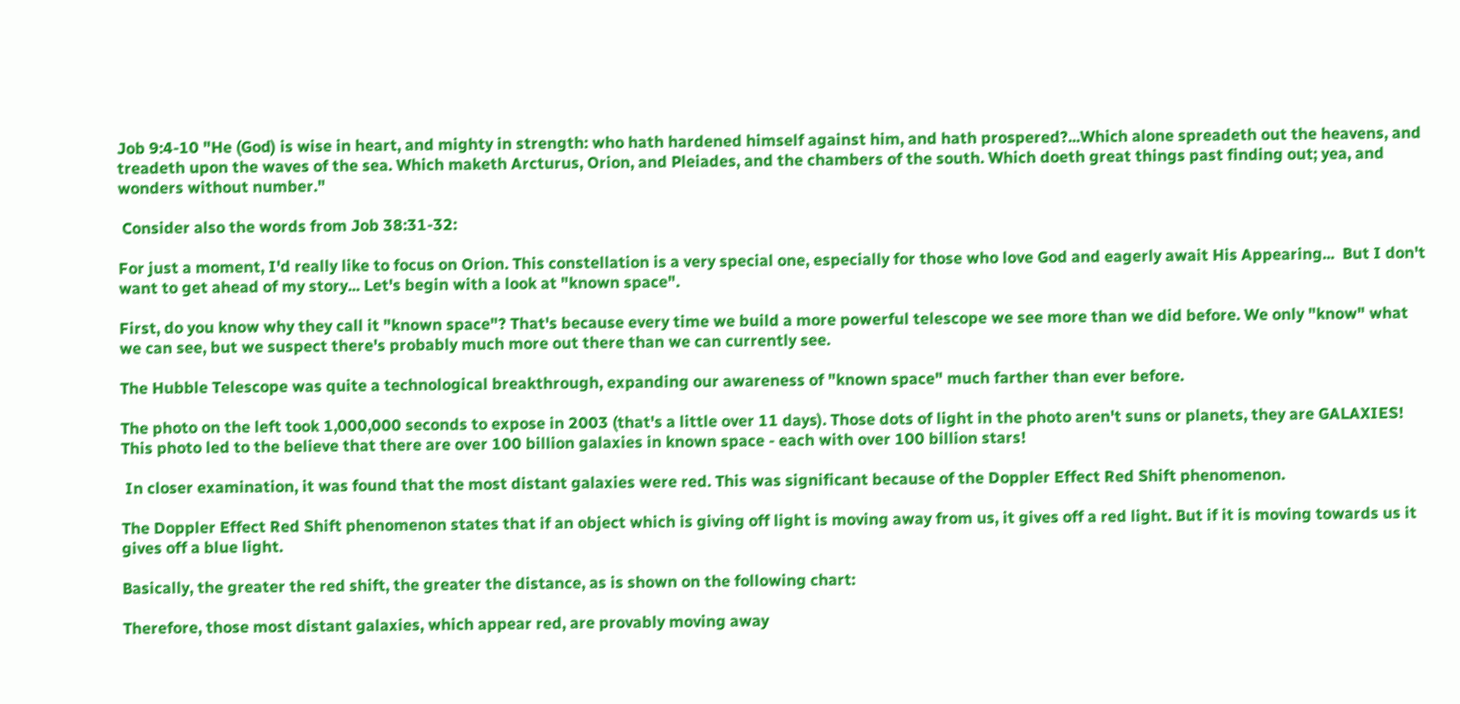Job 9:4-10 "He (God) is wise in heart, and mighty in strength: who hath hardened himself against him, and hath prospered?...Which alone spreadeth out the heavens, and treadeth upon the waves of the sea. Which maketh Arcturus, Orion, and Pleiades, and the chambers of the south. Which doeth great things past finding out; yea, and wonders without number."

 Consider also the words from Job 38:31-32:

For just a moment, I'd really like to focus on Orion. This constellation is a very special one, especially for those who love God and eagerly await His Appearing...  But I don't want to get ahead of my story... Let's begin with a look at "known space".

First, do you know why they call it "known space"? That's because every time we build a more powerful telescope we see more than we did before. We only "know" what we can see, but we suspect there's probably much more out there than we can currently see.

The Hubble Telescope was quite a technological breakthrough, expanding our awareness of "known space" much farther than ever before.

The photo on the left took 1,000,000 seconds to expose in 2003 (that's a little over 11 days). Those dots of light in the photo aren't suns or planets, they are GALAXIES! This photo led to the believe that there are over 100 billion galaxies in known space - each with over 100 billion stars!

 In closer examination, it was found that the most distant galaxies were red. This was significant because of the Doppler Effect Red Shift phenomenon.

The Doppler Effect Red Shift phenomenon states that if an object which is giving off light is moving away from us, it gives off a red light. But if it is moving towards us it gives off a blue light.

Basically, the greater the red shift, the greater the distance, as is shown on the following chart:

Therefore, those most distant galaxies, which appear red, are provably moving away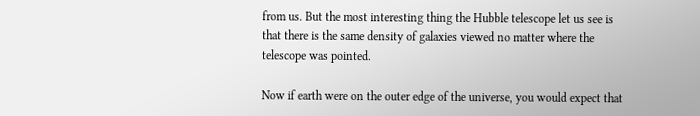from us. But the most interesting thing the Hubble telescope let us see is that there is the same density of galaxies viewed no matter where the telescope was pointed.

Now if earth were on the outer edge of the universe, you would expect that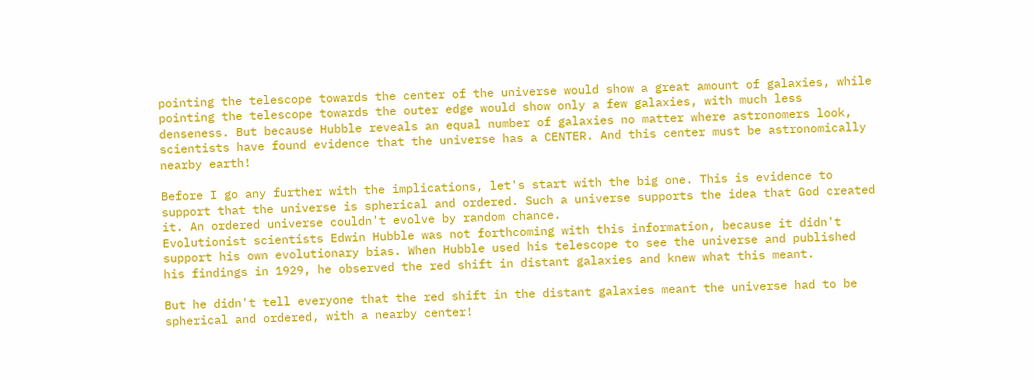pointing the telescope towards the center of the universe would show a great amount of galaxies, while pointing the telescope towards the outer edge would show only a few galaxies, with much less denseness. But because Hubble reveals an equal number of galaxies no matter where astronomers look, scientists have found evidence that the universe has a CENTER. And this center must be astronomically nearby earth!

Before I go any further with the implications, let's start with the big one. This is evidence to support that the universe is spherical and ordered. Such a universe supports the idea that God created it. An ordered universe couldn't evolve by random chance.
Evolutionist scientists Edwin Hubble was not forthcoming with this information, because it didn't support his own evolutionary bias. When Hubble used his telescope to see the universe and published his findings in 1929, he observed the red shift in distant galaxies and knew what this meant.

But he didn't tell everyone that the red shift in the distant galaxies meant the universe had to be spherical and ordered, with a nearby center!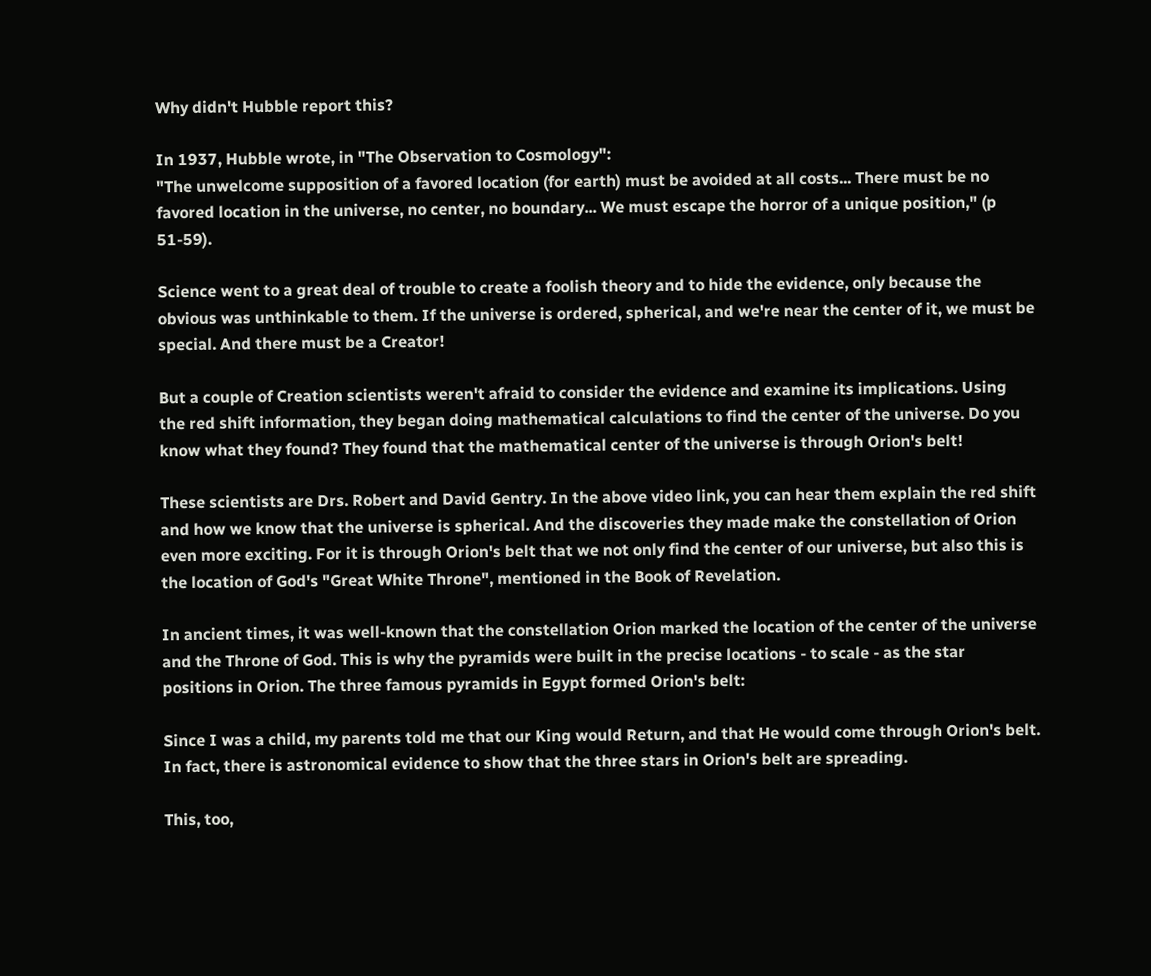Why didn't Hubble report this?

In 1937, Hubble wrote, in "The Observation to Cosmology":
"The unwelcome supposition of a favored location (for earth) must be avoided at all costs... There must be no favored location in the universe, no center, no boundary... We must escape the horror of a unique position," (p 51-59).

Science went to a great deal of trouble to create a foolish theory and to hide the evidence, only because the obvious was unthinkable to them. If the universe is ordered, spherical, and we're near the center of it, we must be special. And there must be a Creator!

But a couple of Creation scientists weren't afraid to consider the evidence and examine its implications. Using the red shift information, they began doing mathematical calculations to find the center of the universe. Do you know what they found? They found that the mathematical center of the universe is through Orion's belt!

These scientists are Drs. Robert and David Gentry. In the above video link, you can hear them explain the red shift and how we know that the universe is spherical. And the discoveries they made make the constellation of Orion even more exciting. For it is through Orion's belt that we not only find the center of our universe, but also this is the location of God's "Great White Throne", mentioned in the Book of Revelation.

In ancient times, it was well-known that the constellation Orion marked the location of the center of the universe and the Throne of God. This is why the pyramids were built in the precise locations - to scale - as the star positions in Orion. The three famous pyramids in Egypt formed Orion's belt:

Since I was a child, my parents told me that our King would Return, and that He would come through Orion's belt. In fact, there is astronomical evidence to show that the three stars in Orion's belt are spreading.

This, too,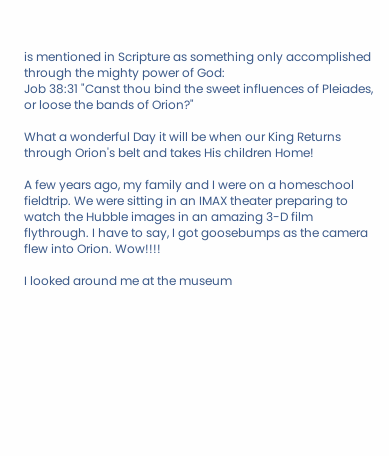is mentioned in Scripture as something only accomplished through the mighty power of God:
Job 38:31 "Canst thou bind the sweet influences of Pleiades, or loose the bands of Orion?"

What a wonderful Day it will be when our King Returns through Orion's belt and takes His children Home!

A few years ago, my family and I were on a homeschool fieldtrip. We were sitting in an IMAX theater preparing to watch the Hubble images in an amazing 3-D film flythrough. I have to say, I got goosebumps as the camera flew into Orion. Wow!!!!

I looked around me at the museum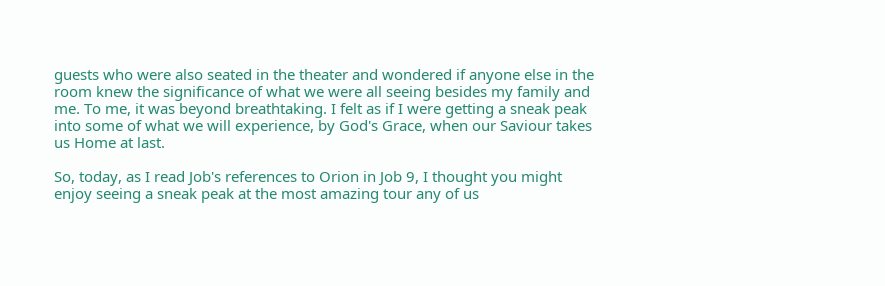guests who were also seated in the theater and wondered if anyone else in the room knew the significance of what we were all seeing besides my family and me. To me, it was beyond breathtaking. I felt as if I were getting a sneak peak into some of what we will experience, by God's Grace, when our Saviour takes us Home at last.

So, today, as I read Job's references to Orion in Job 9, I thought you might enjoy seeing a sneak peak at the most amazing tour any of us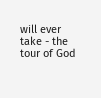will ever take - the tour of God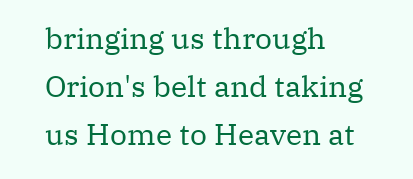bringing us through Orion's belt and taking us Home to Heaven at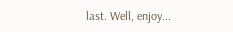last. Well, enjoy...